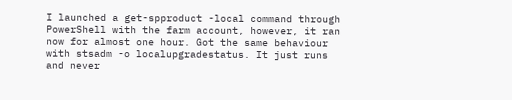I launched a get-spproduct -local command through PowerShell with the farm account, however, it ran now for almost one hour. Got the same behaviour with stsadm -o localupgradestatus. It just runs and never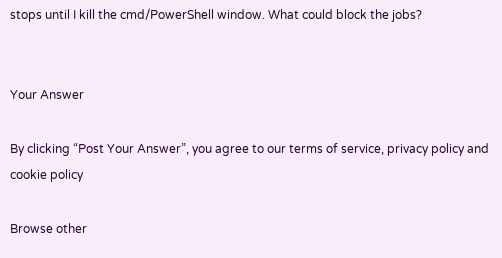stops until I kill the cmd/PowerShell window. What could block the jobs?


Your Answer

By clicking “Post Your Answer”, you agree to our terms of service, privacy policy and cookie policy

Browse other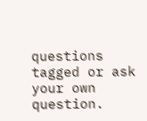questions tagged or ask your own question.